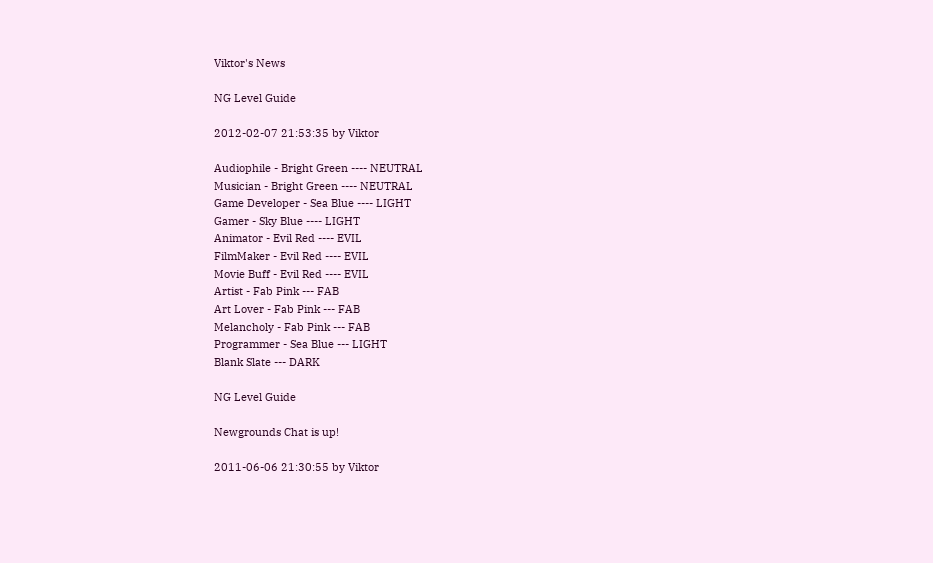Viktor's News

NG Level Guide

2012-02-07 21:53:35 by Viktor

Audiophile - Bright Green ---- NEUTRAL
Musician - Bright Green ---- NEUTRAL
Game Developer - Sea Blue ---- LIGHT
Gamer - Sky Blue ---- LIGHT
Animator - Evil Red ---- EVIL
FilmMaker - Evil Red ---- EVIL
Movie Buff - Evil Red ---- EVIL
Artist - Fab Pink --- FAB
Art Lover - Fab Pink --- FAB
Melancholy - Fab Pink --- FAB
Programmer - Sea Blue --- LIGHT
Blank Slate --- DARK

NG Level Guide

Newgrounds Chat is up!

2011-06-06 21:30:55 by Viktor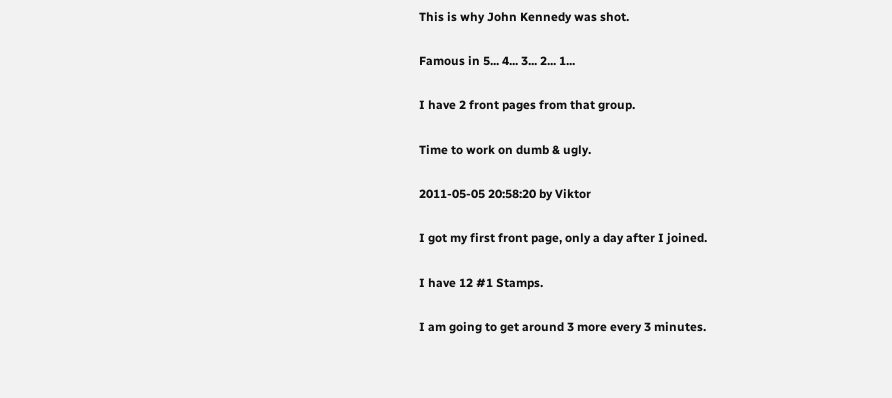This is why John Kennedy was shot.

Famous in 5... 4... 3... 2... 1...

I have 2 front pages from that group.

Time to work on dumb & ugly.

2011-05-05 20:58:20 by Viktor

I got my first front page, only a day after I joined.

I have 12 #1 Stamps.

I am going to get around 3 more every 3 minutes.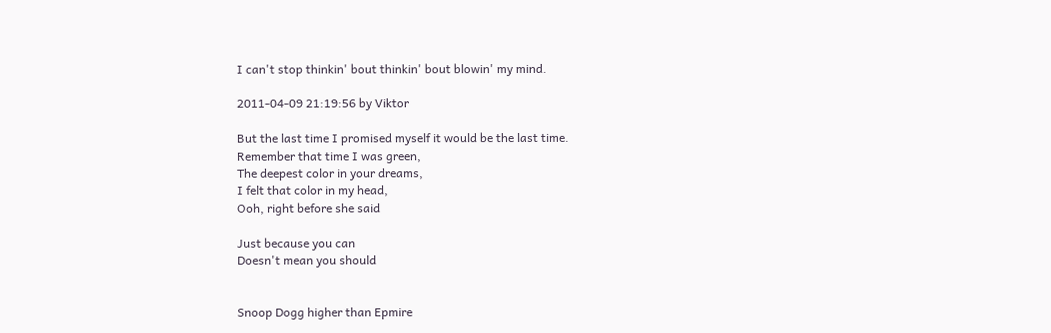I can't stop thinkin' bout thinkin' bout blowin' my mind.

2011-04-09 21:19:56 by Viktor

But the last time I promised myself it would be the last time.
Remember that time I was green,
The deepest color in your dreams,
I felt that color in my head,
Ooh, right before she said

Just because you can
Doesn't mean you should


Snoop Dogg higher than Epmire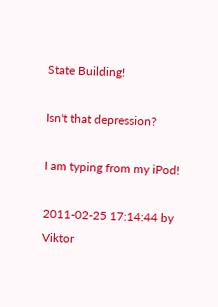State Building!

Isn't that depression?

I am typing from my iPod!

2011-02-25 17:14:44 by Viktor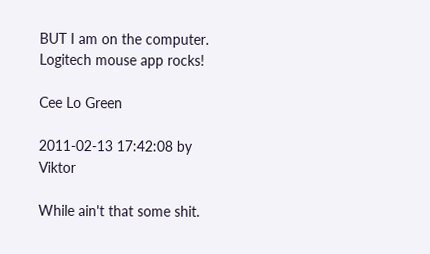BUT I am on the computer. Logitech mouse app rocks!

Cee Lo Green

2011-02-13 17:42:08 by Viktor

While ain't that some shit.